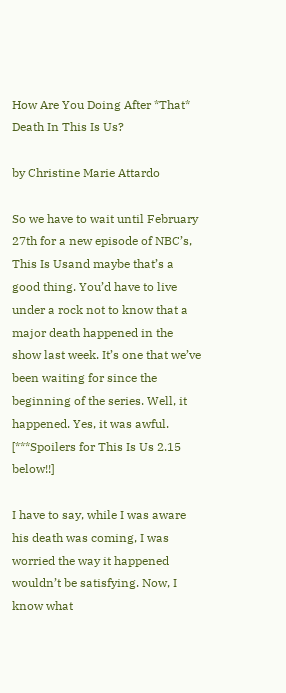How Are You Doing After *That* Death In This Is Us?

by Christine Marie Attardo

So we have to wait until February 27th for a new episode of NBC’s, This Is Usand maybe that’s a good thing. You’d have to live under a rock not to know that a major death happened in the show last week. It’s one that we’ve been waiting for since the beginning of the series. Well, it happened. Yes, it was awful.
[***Spoilers for This Is Us 2.15 below!!]

I have to say, while I was aware his death was coming, I was worried the way it happened wouldn’t be satisfying. Now, I know what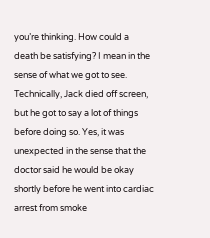you’re thinking. How could a death be satisfying? I mean in the sense of what we got to see. Technically, Jack died off screen, but he got to say a lot of things before doing so. Yes, it was unexpected in the sense that the doctor said he would be okay shortly before he went into cardiac arrest from smoke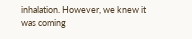inhalation. However, we knew it was coming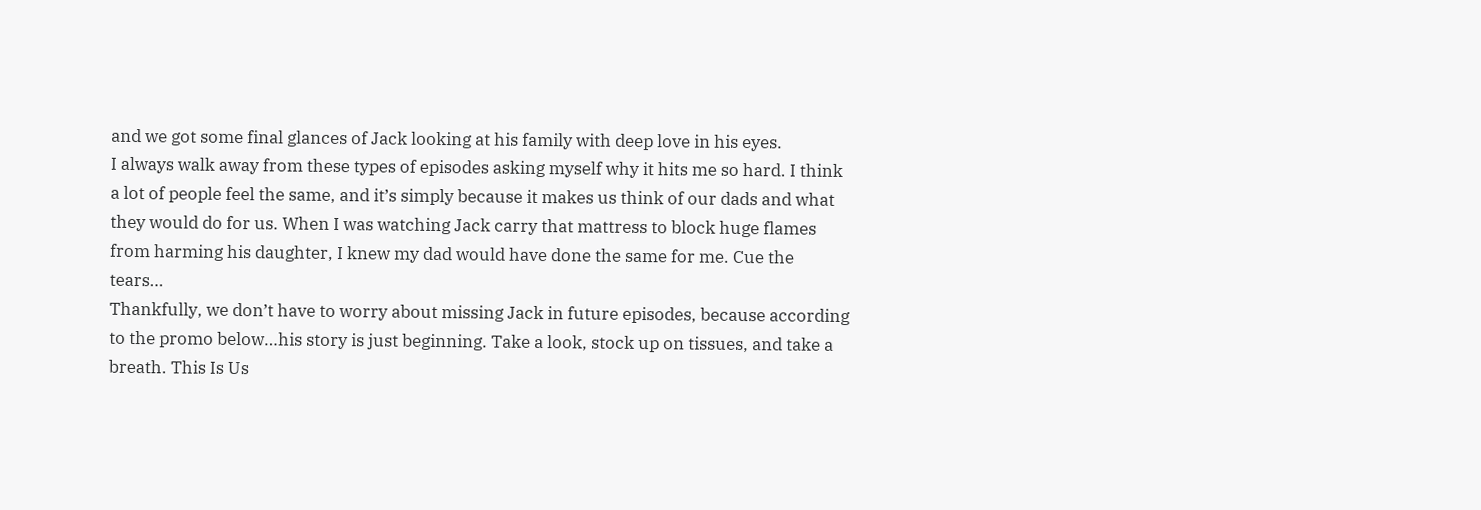and we got some final glances of Jack looking at his family with deep love in his eyes.
I always walk away from these types of episodes asking myself why it hits me so hard. I think a lot of people feel the same, and it’s simply because it makes us think of our dads and what they would do for us. When I was watching Jack carry that mattress to block huge flames from harming his daughter, I knew my dad would have done the same for me. Cue the tears…
Thankfully, we don’t have to worry about missing Jack in future episodes, because according to the promo below…his story is just beginning. Take a look, stock up on tissues, and take a breath. This Is Us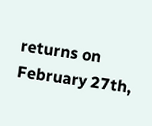returns on February 27th,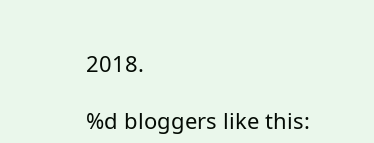2018.

%d bloggers like this: